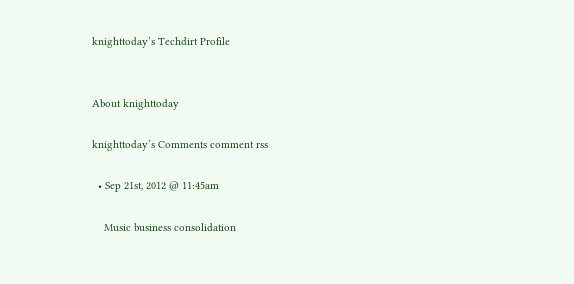knighttoday’s Techdirt Profile


About knighttoday

knighttoday’s Comments comment rss

  • Sep 21st, 2012 @ 11:45am

    Music business consolidation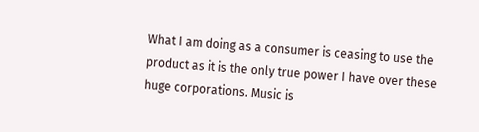What I am doing as a consumer is ceasing to use the product as it is the only true power I have over these huge corporations. Music is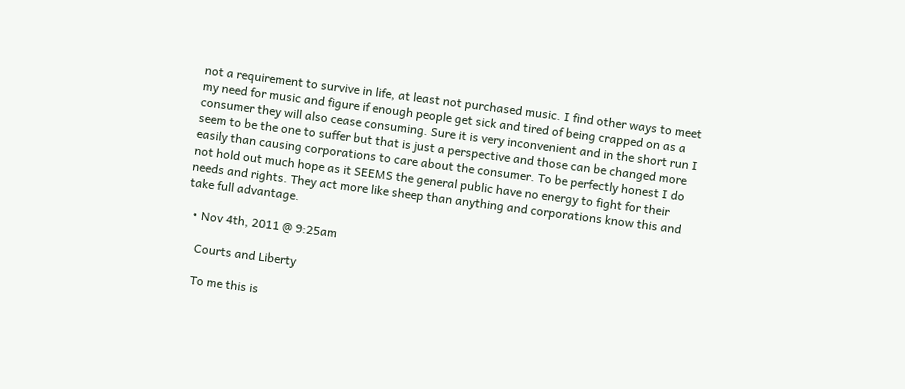not a requirement to survive in life, at least not purchased music. I find other ways to meet my need for music and figure if enough people get sick and tired of being crapped on as a consumer they will also cease consuming. Sure it is very inconvenient and in the short run I seem to be the one to suffer but that is just a perspective and those can be changed more easily than causing corporations to care about the consumer. To be perfectly honest I do not hold out much hope as it SEEMS the general public have no energy to fight for their needs and rights. They act more like sheep than anything and corporations know this and take full advantage.

  • Nov 4th, 2011 @ 9:25am

    Courts and Liberty

    To me this is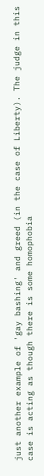just another example of 'gay bashing' and greed (in the case of Liberty). The judge in this case is acting as though there is some homophobia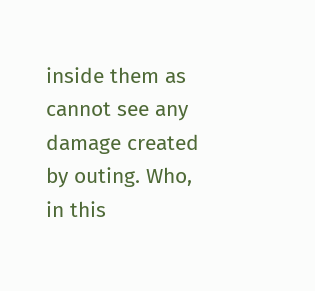inside them as cannot see any damage created by outing. Who, in this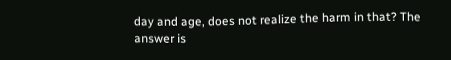day and age, does not realize the harm in that? The answer is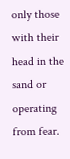only those with their head in the sand or operating from fear.